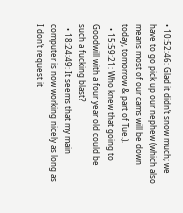• 10:52:46: Glad it didn’t snow much; we have to go pick up our nephew (which also means most of our cams will be down today, tomorrow & part of Tue.).
  • 15:59:21: Who knew that going to Goodwill with a four year old could be such a fucking blast?
  • 18:24:49: It seems that my main computer is now working nicely as long as I don’t request it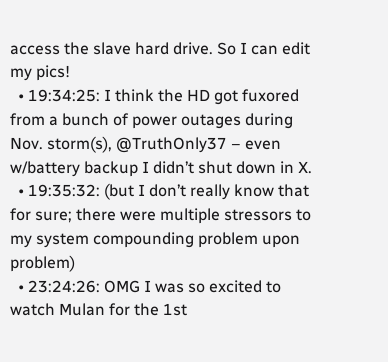access the slave hard drive. So I can edit my pics!
  • 19:34:25: I think the HD got fuxored from a bunch of power outages during Nov. storm(s), @TruthOnly37 – even w/battery backup I didn’t shut down in X.
  • 19:35:32: (but I don’t really know that for sure; there were multiple stressors to my system compounding problem upon problem)
  • 23:24:26: OMG I was so excited to watch Mulan for the 1st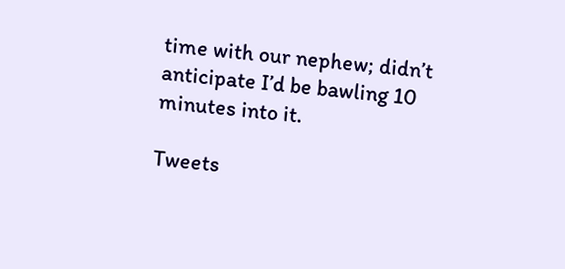time with our nephew; didn’t anticipate I’d be bawling 10 minutes into it.

Tweets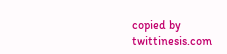copied by twittinesis.com